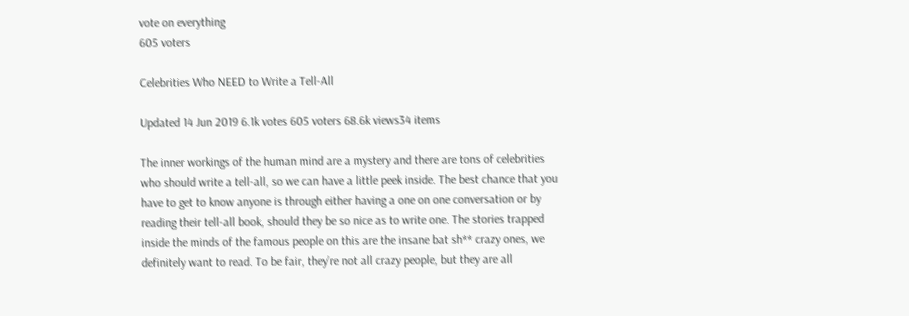vote on everything
605 voters

Celebrities Who NEED to Write a Tell-All

Updated 14 Jun 2019 6.1k votes 605 voters 68.6k views34 items

The inner workings of the human mind are a mystery and there are tons of celebrities who should write a tell-all, so we can have a little peek inside. The best chance that you have to get to know anyone is through either having a one on one conversation or by reading their tell-all book, should they be so nice as to write one. The stories trapped inside the minds of the famous people on this are the insane bat sh** crazy ones, we definitely want to read. To be fair, they’re not all crazy people, but they are all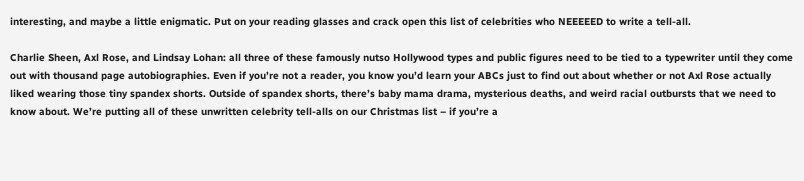interesting, and maybe a little enigmatic. Put on your reading glasses and crack open this list of celebrities who NEEEEED to write a tell-all.

Charlie Sheen, Axl Rose, and Lindsay Lohan: all three of these famously nutso Hollywood types and public figures need to be tied to a typewriter until they come out with thousand page autobiographies. Even if you’re not a reader, you know you’d learn your ABCs just to find out about whether or not Axl Rose actually liked wearing those tiny spandex shorts. Outside of spandex shorts, there’s baby mama drama, mysterious deaths, and weird racial outbursts that we need to know about. We’re putting all of these unwritten celebrity tell-alls on our Christmas list – if you’re a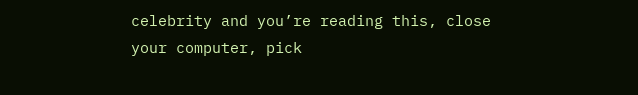celebrity and you’re reading this, close your computer, pick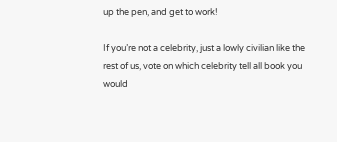up the pen, and get to work!

If you’re not a celebrity, just a lowly civilian like the rest of us, vote on which celebrity tell all book you would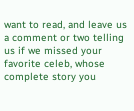want to read, and leave us a comment or two telling us if we missed your favorite celeb, whose complete story you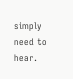simply need to hear.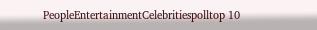PeopleEntertainmentCelebritiespolltop 10